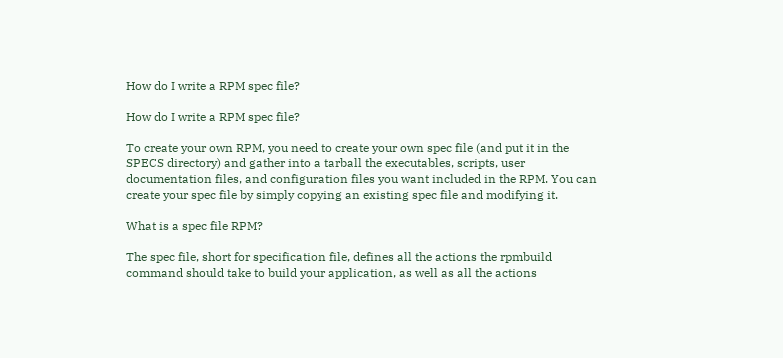How do I write a RPM spec file?

How do I write a RPM spec file?

To create your own RPM, you need to create your own spec file (and put it in the SPECS directory) and gather into a tarball the executables, scripts, user documentation files, and configuration files you want included in the RPM. You can create your spec file by simply copying an existing spec file and modifying it.

What is a spec file RPM?

The spec file, short for specification file, defines all the actions the rpmbuild command should take to build your application, as well as all the actions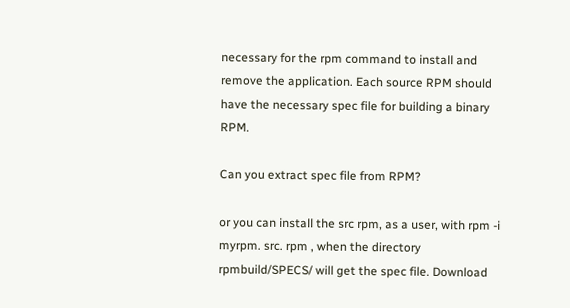necessary for the rpm command to install and remove the application. Each source RPM should have the necessary spec file for building a binary RPM.

Can you extract spec file from RPM?

or you can install the src rpm, as a user, with rpm -i myrpm. src. rpm , when the directory rpmbuild/SPECS/ will get the spec file. Download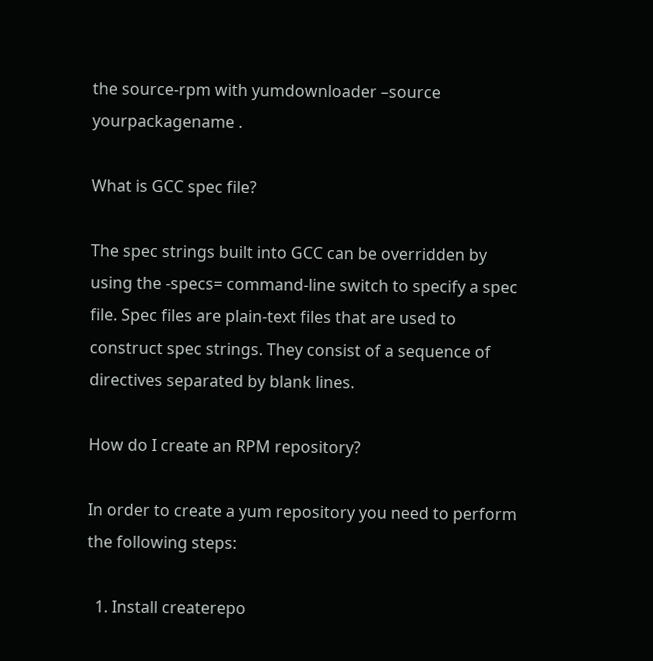the source-rpm with yumdownloader –source yourpackagename .

What is GCC spec file?

The spec strings built into GCC can be overridden by using the -specs= command-line switch to specify a spec file. Spec files are plain-text files that are used to construct spec strings. They consist of a sequence of directives separated by blank lines.

How do I create an RPM repository?

In order to create a yum repository you need to perform the following steps:

  1. Install createrepo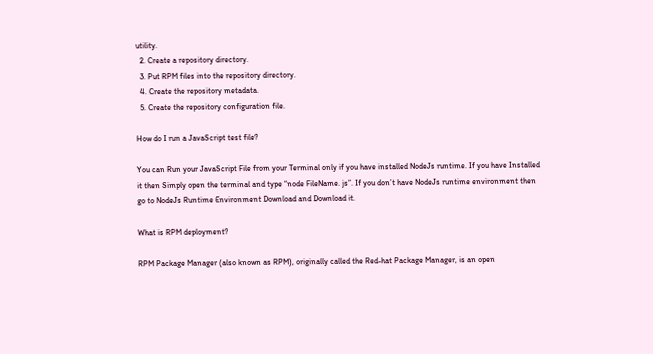utility.
  2. Create a repository directory.
  3. Put RPM files into the repository directory.
  4. Create the repository metadata.
  5. Create the repository configuration file.

How do I run a JavaScript test file?

You can Run your JavaScript File from your Terminal only if you have installed NodeJs runtime. If you have Installed it then Simply open the terminal and type “node FileName. js”. If you don’t have NodeJs runtime environment then go to NodeJs Runtime Environment Download and Download it.

What is RPM deployment?

RPM Package Manager (also known as RPM), originally called the Red-hat Package Manager, is an open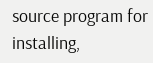source program for installing,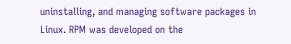uninstalling, and managing software packages in Linux. RPM was developed on the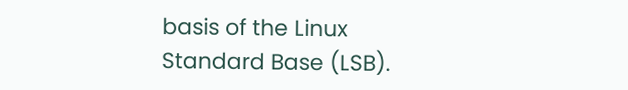basis of the Linux Standard Base (LSB).